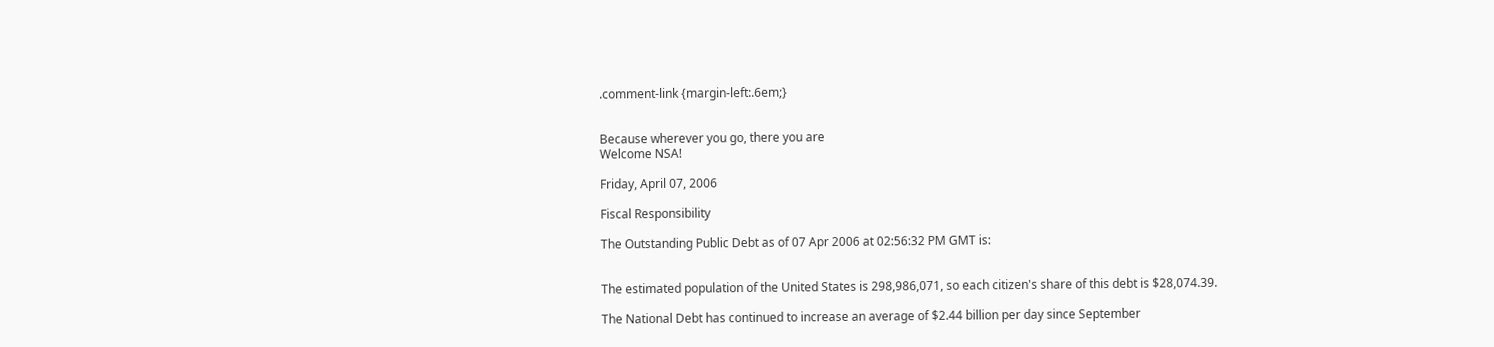.comment-link {margin-left:.6em;}


Because wherever you go, there you are
Welcome NSA!

Friday, April 07, 2006

Fiscal Responsibility

The Outstanding Public Debt as of 07 Apr 2006 at 02:56:32 PM GMT is:


The estimated population of the United States is 298,986,071, so each citizen's share of this debt is $28,074.39.

The National Debt has continued to increase an average of $2.44 billion per day since September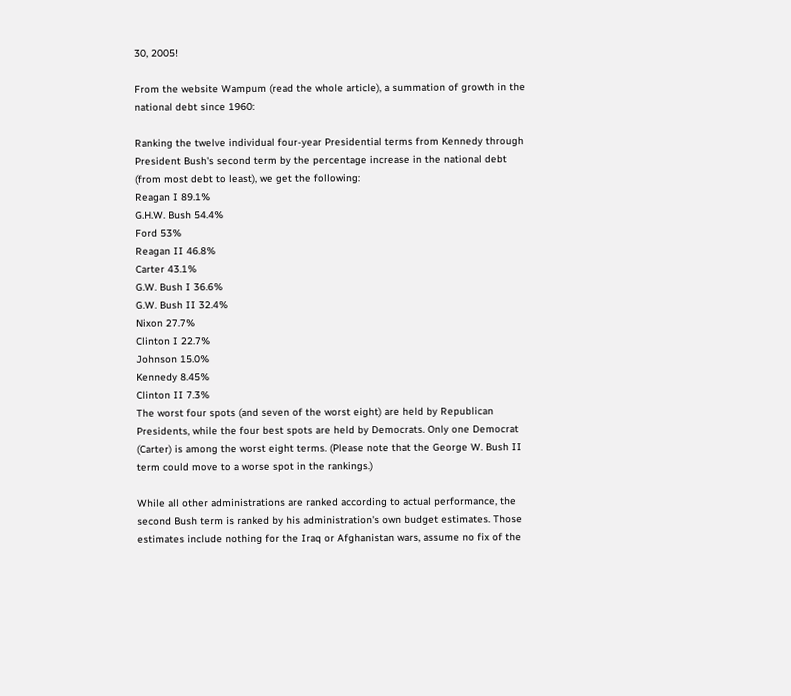30, 2005!

From the website Wampum (read the whole article), a summation of growth in the national debt since 1960:

Ranking the twelve individual four-year Presidential terms from Kennedy through President Bush's second term by the percentage increase in the national debt (from most debt to least), we get the following:
Reagan I 89.1%
G.H.W. Bush 54.4%
Ford 53%
Reagan II 46.8%
Carter 43.1%
G.W. Bush I 36.6%
G.W. Bush II 32.4%
Nixon 27.7%
Clinton I 22.7%
Johnson 15.0%
Kennedy 8.45%
Clinton II 7.3%
The worst four spots (and seven of the worst eight) are held by Republican Presidents, while the four best spots are held by Democrats. Only one Democrat (Carter) is among the worst eight terms. (Please note that the George W. Bush II term could move to a worse spot in the rankings.)

While all other administrations are ranked according to actual performance, the second Bush term is ranked by his administration's own budget estimates. Those estimates include nothing for the Iraq or Afghanistan wars, assume no fix of the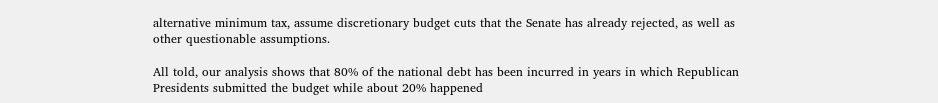alternative minimum tax, assume discretionary budget cuts that the Senate has already rejected, as well as other questionable assumptions.

All told, our analysis shows that 80% of the national debt has been incurred in years in which Republican Presidents submitted the budget while about 20% happened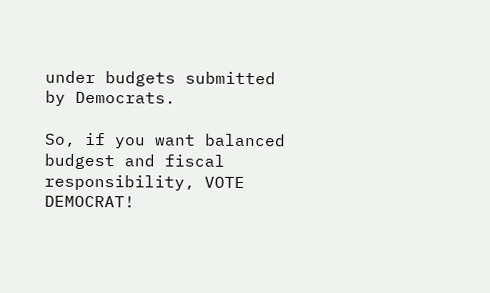under budgets submitted by Democrats.

So, if you want balanced budgest and fiscal responsibility, VOTE DEMOCRAT!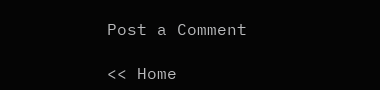Post a Comment

<< Home